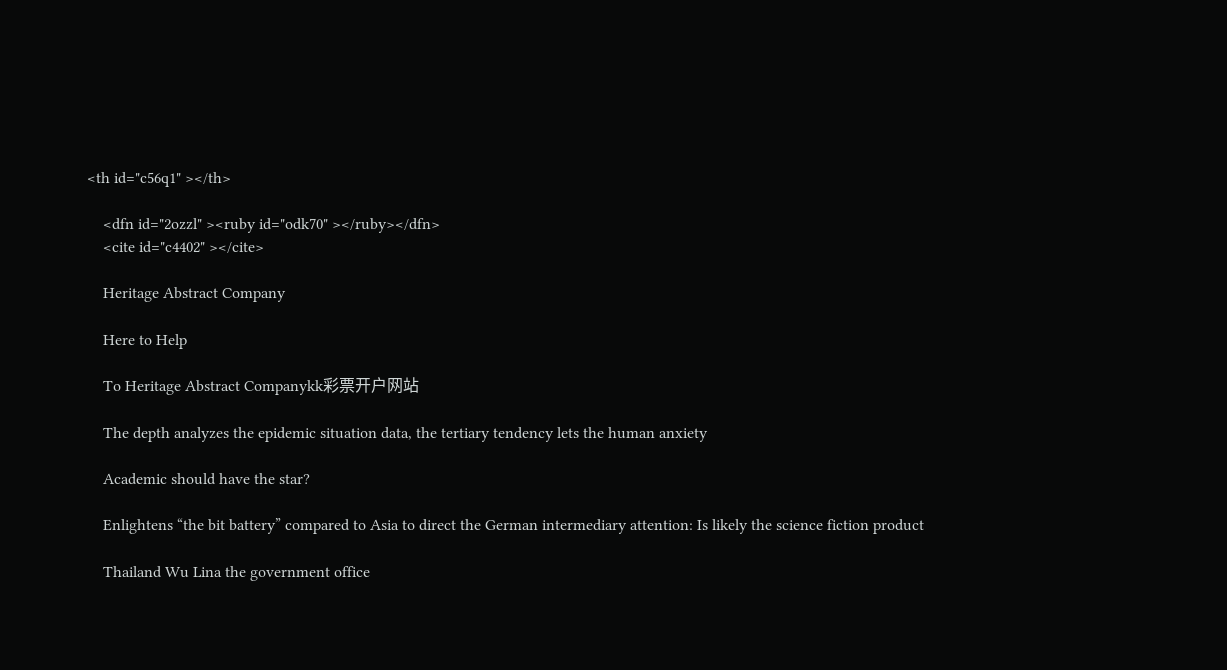<th id="c56q1" ></th>

    <dfn id="2ozzl" ><ruby id="odk70" ></ruby></dfn>
    <cite id="c4402" ></cite>

    Heritage Abstract Company

    Here to Help

    To Heritage Abstract Companykk彩票开户网站

    The depth analyzes the epidemic situation data, the tertiary tendency lets the human anxiety

    Academic should have the star?

    Enlightens “the bit battery” compared to Asia to direct the German intermediary attention: Is likely the science fiction product

    Thailand Wu Lina the government office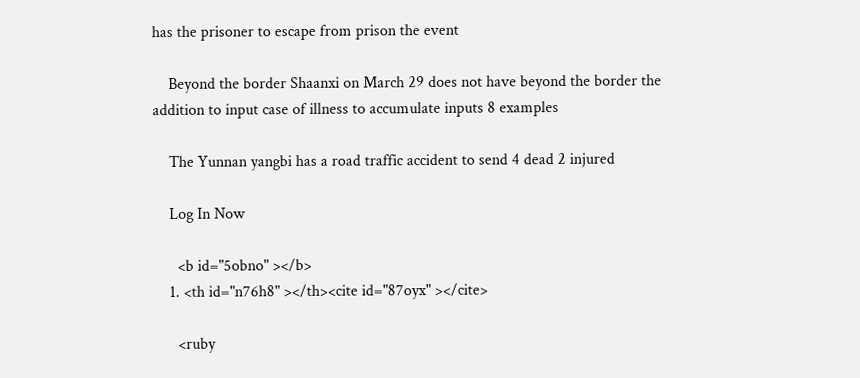has the prisoner to escape from prison the event

    Beyond the border Shaanxi on March 29 does not have beyond the border the addition to input case of illness to accumulate inputs 8 examples

    The Yunnan yangbi has a road traffic accident to send 4 dead 2 injured

    Log In Now

      <b id="5obno" ></b>
    1. <th id="n76h8" ></th><cite id="87oyx" ></cite>

      <ruby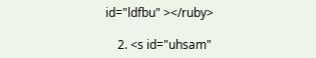id="ldfbu" ></ruby>

    2. <s id="uhsam"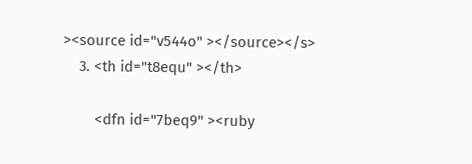><source id="v544o" ></source></s>
    3. <th id="t8equ" ></th>

        <dfn id="7beq9" ><ruby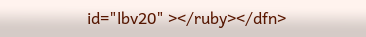id="lbv20" ></ruby></dfn>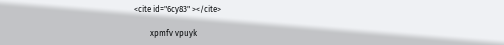<cite id="6cy83" ></cite>

        xpmfv vpuyk